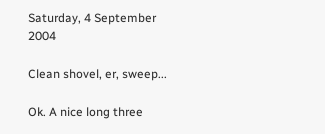Saturday, 4 September 2004

Clean shovel, er, sweep...

Ok. A nice long three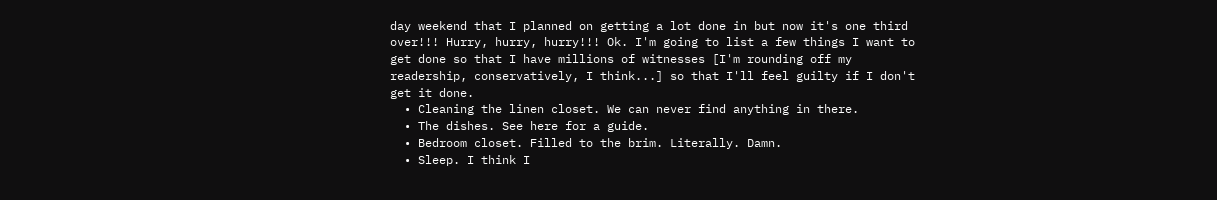day weekend that I planned on getting a lot done in but now it's one third over!!! Hurry, hurry, hurry!!! Ok. I'm going to list a few things I want to get done so that I have millions of witnesses [I'm rounding off my readership, conservatively, I think...] so that I'll feel guilty if I don't get it done.
  • Cleaning the linen closet. We can never find anything in there.
  • The dishes. See here for a guide.
  • Bedroom closet. Filled to the brim. Literally. Damn.
  • Sleep. I think I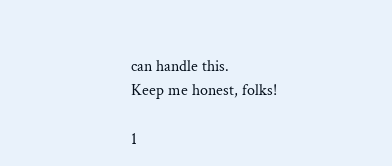can handle this.
Keep me honest, folks!

1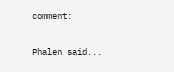comment:

Phalen said...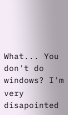What... You don't do windows? I'm very disapointed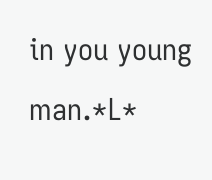in you young man.*L*